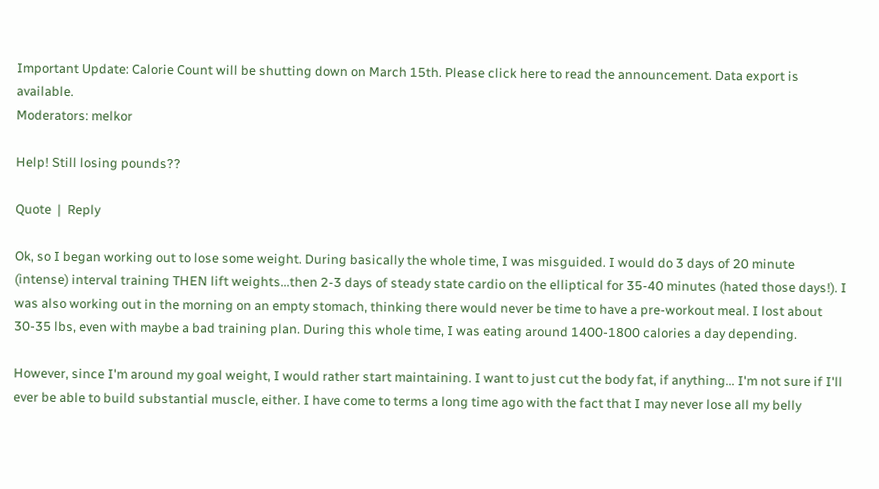Important Update: Calorie Count will be shutting down on March 15th. Please click here to read the announcement. Data export is available.
Moderators: melkor

Help! Still losing pounds??

Quote  |  Reply

Ok, so I began working out to lose some weight. During basically the whole time, I was misguided. I would do 3 days of 20 minute (intense) interval training THEN lift weights...then 2-3 days of steady state cardio on the elliptical for 35-40 minutes (hated those days!). I was also working out in the morning on an empty stomach, thinking there would never be time to have a pre-workout meal. I lost about 30-35 lbs, even with maybe a bad training plan. During this whole time, I was eating around 1400-1800 calories a day depending.

However, since I'm around my goal weight, I would rather start maintaining. I want to just cut the body fat, if anything... I'm not sure if I'll ever be able to build substantial muscle, either. I have come to terms a long time ago with the fact that I may never lose all my belly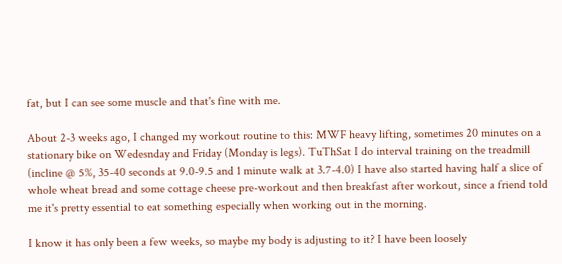fat, but I can see some muscle and that's fine with me.

About 2-3 weeks ago, I changed my workout routine to this: MWF heavy lifting, sometimes 20 minutes on a stationary bike on Wedesnday and Friday (Monday is legs). TuThSat I do interval training on the treadmill (incline @ 5%, 35-40 seconds at 9.0-9.5 and 1 minute walk at 3.7-4.0) I have also started having half a slice of whole wheat bread and some cottage cheese pre-workout and then breakfast after workout, since a friend told me it's pretty essential to eat something especially when working out in the morning.

I know it has only been a few weeks, so maybe my body is adjusting to it? I have been loosely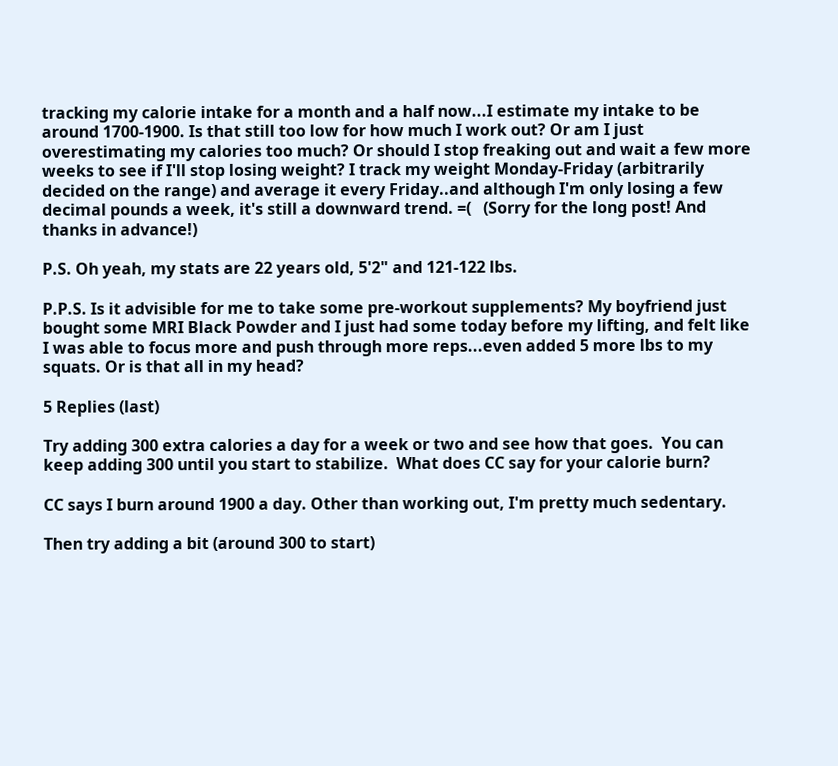tracking my calorie intake for a month and a half now...I estimate my intake to be around 1700-1900. Is that still too low for how much I work out? Or am I just overestimating my calories too much? Or should I stop freaking out and wait a few more weeks to see if I'll stop losing weight? I track my weight Monday-Friday (arbitrarily decided on the range) and average it every Friday..and although I'm only losing a few decimal pounds a week, it's still a downward trend. =(   (Sorry for the long post! And thanks in advance!)

P.S. Oh yeah, my stats are 22 years old, 5'2" and 121-122 lbs.

P.P.S. Is it advisible for me to take some pre-workout supplements? My boyfriend just bought some MRI Black Powder and I just had some today before my lifting, and felt like I was able to focus more and push through more reps...even added 5 more lbs to my squats. Or is that all in my head?

5 Replies (last)

Try adding 300 extra calories a day for a week or two and see how that goes.  You can keep adding 300 until you start to stabilize.  What does CC say for your calorie burn?

CC says I burn around 1900 a day. Other than working out, I'm pretty much sedentary.

Then try adding a bit (around 300 to start)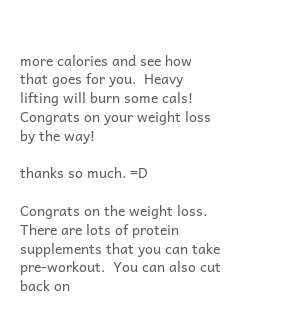more calories and see how that goes for you.  Heavy lifting will burn some cals!  Congrats on your weight loss by the way!

thanks so much. =D

Congrats on the weight loss.  There are lots of protein supplements that you can take pre-workout.  You can also cut back on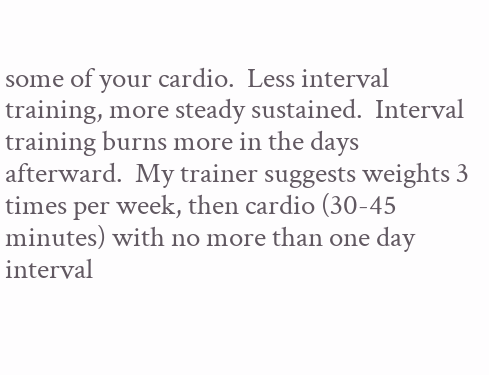some of your cardio.  Less interval training, more steady sustained.  Interval training burns more in the days afterward.  My trainer suggests weights 3 times per week, then cardio (30-45 minutes) with no more than one day interval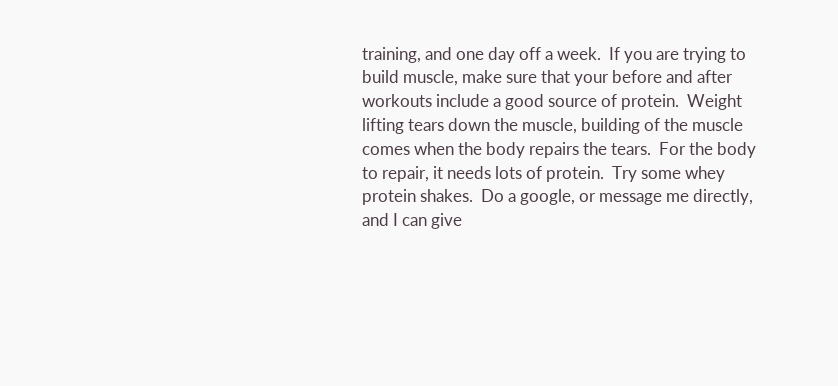training, and one day off a week.  If you are trying to build muscle, make sure that your before and after workouts include a good source of protein.  Weight lifting tears down the muscle, building of the muscle comes when the body repairs the tears.  For the body to repair, it needs lots of protein.  Try some whey protein shakes.  Do a google, or message me directly, and I can give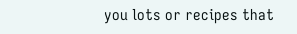you lots or recipes that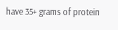have 35+ grams of protein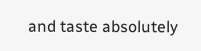and taste absolutely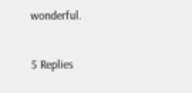wonderful.

5 Replies